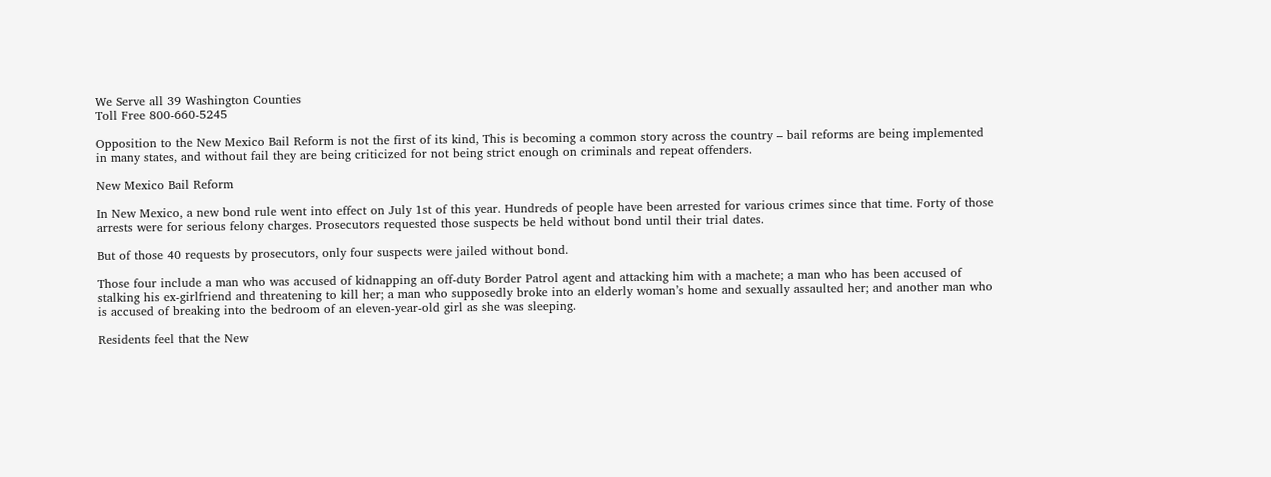We Serve all 39 Washington Counties
Toll Free 800-660-5245

Opposition to the New Mexico Bail Reform is not the first of its kind, This is becoming a common story across the country – bail reforms are being implemented in many states, and without fail they are being criticized for not being strict enough on criminals and repeat offenders.

New Mexico Bail Reform

In New Mexico, a new bond rule went into effect on July 1st of this year. Hundreds of people have been arrested for various crimes since that time. Forty of those arrests were for serious felony charges. Prosecutors requested those suspects be held without bond until their trial dates.

But of those 40 requests by prosecutors, only four suspects were jailed without bond.

Those four include a man who was accused of kidnapping an off-duty Border Patrol agent and attacking him with a machete; a man who has been accused of stalking his ex-girlfriend and threatening to kill her; a man who supposedly broke into an elderly woman’s home and sexually assaulted her; and another man who is accused of breaking into the bedroom of an eleven-year-old girl as she was sleeping.

Residents feel that the New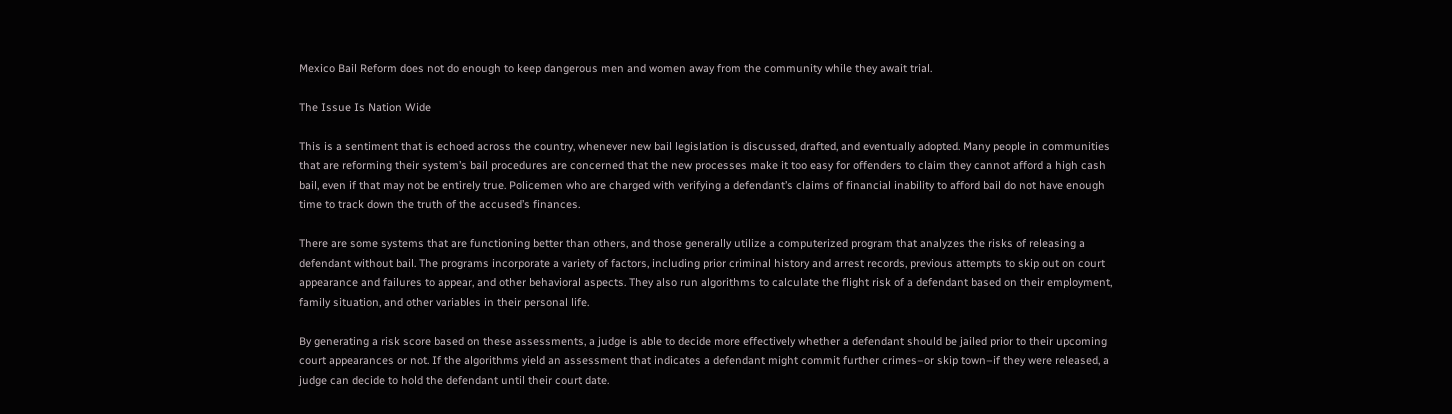Mexico Bail Reform does not do enough to keep dangerous men and women away from the community while they await trial.

The Issue Is Nation Wide

This is a sentiment that is echoed across the country, whenever new bail legislation is discussed, drafted, and eventually adopted. Many people in communities that are reforming their system’s bail procedures are concerned that the new processes make it too easy for offenders to claim they cannot afford a high cash bail, even if that may not be entirely true. Policemen who are charged with verifying a defendant’s claims of financial inability to afford bail do not have enough time to track down the truth of the accused’s finances.

There are some systems that are functioning better than others, and those generally utilize a computerized program that analyzes the risks of releasing a defendant without bail. The programs incorporate a variety of factors, including prior criminal history and arrest records, previous attempts to skip out on court appearance and failures to appear, and other behavioral aspects. They also run algorithms to calculate the flight risk of a defendant based on their employment, family situation, and other variables in their personal life.

By generating a risk score based on these assessments, a judge is able to decide more effectively whether a defendant should be jailed prior to their upcoming court appearances or not. If the algorithms yield an assessment that indicates a defendant might commit further crimes–or skip town–if they were released, a judge can decide to hold the defendant until their court date.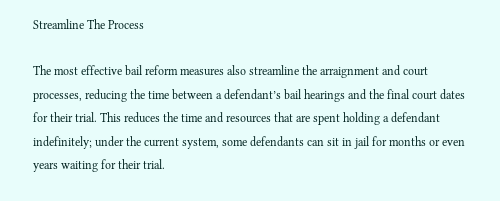Streamline The Process

The most effective bail reform measures also streamline the arraignment and court processes, reducing the time between a defendant’s bail hearings and the final court dates for their trial. This reduces the time and resources that are spent holding a defendant indefinitely; under the current system, some defendants can sit in jail for months or even years waiting for their trial.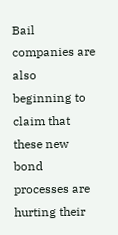Bail companies are also beginning to claim that these new bond processes are hurting their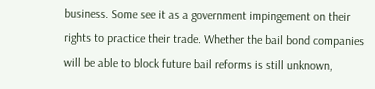business. Some see it as a government impingement on their rights to practice their trade. Whether the bail bond companies will be able to block future bail reforms is still unknown,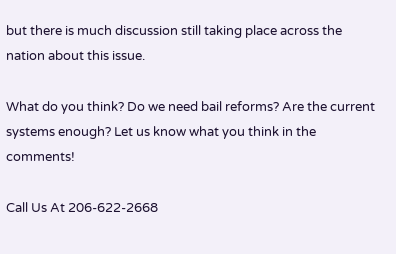but there is much discussion still taking place across the nation about this issue.

What do you think? Do we need bail reforms? Are the current systems enough? Let us know what you think in the comments!

Call Us At 206-622-2668